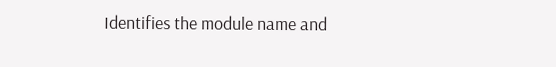Identifies the module name and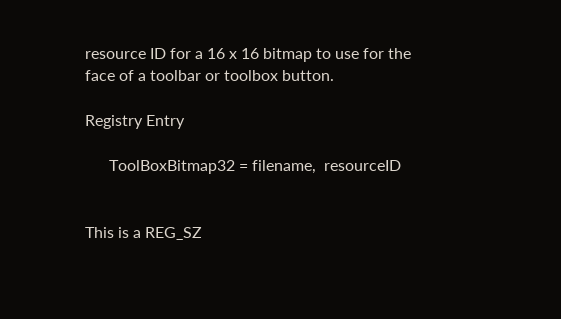resource ID for a 16 x 16 bitmap to use for the face of a toolbar or toolbox button.

Registry Entry

      ToolBoxBitmap32 = filename,  resourceID


This is a REG_SZ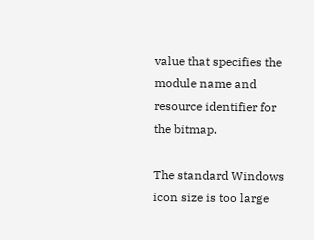value that specifies the module name and resource identifier for the bitmap.

The standard Windows icon size is too large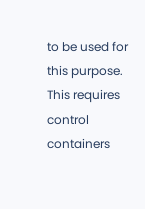to be used for this purpose. This requires control containers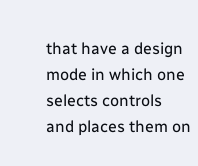that have a design mode in which one selects controls and places them on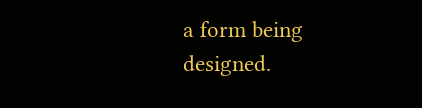a form being designed.